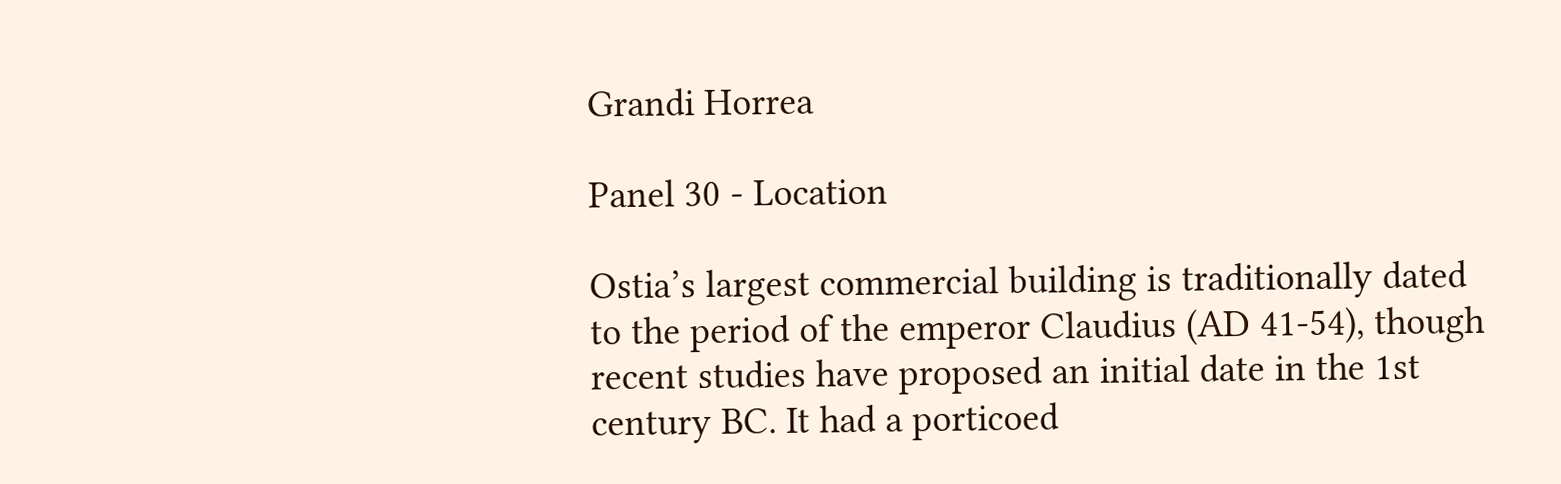Grandi Horrea

Panel 30 - Location

Ostia’s largest commercial building is traditionally dated to the period of the emperor Claudius (AD 41-54), though recent studies have proposed an initial date in the 1st century BC. It had a porticoed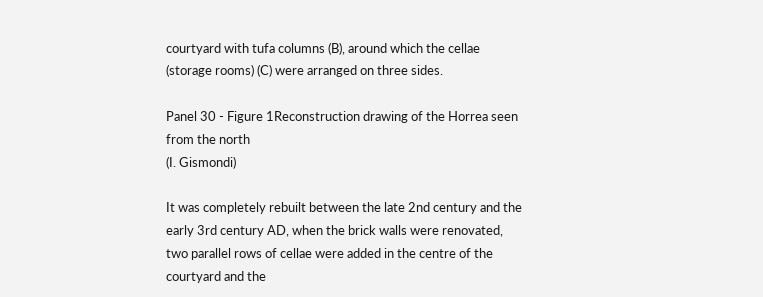courtyard with tufa columns (B), around which the cellae (storage rooms) (C) were arranged on three sides.

Panel 30 - Figure 1Reconstruction drawing of the Horrea seen from the north
(I. Gismondi)

It was completely rebuilt between the late 2nd century and the early 3rd century AD, when the brick walls were renovated, two parallel rows of cellae were added in the centre of the courtyard and the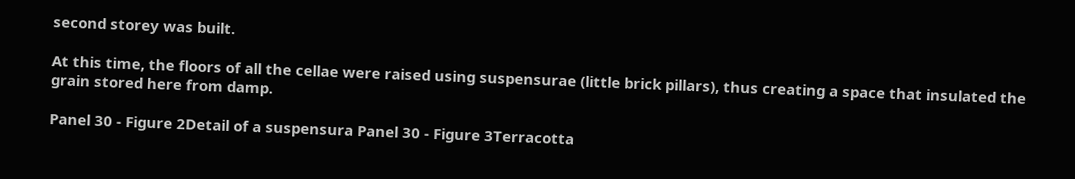second storey was built.

At this time, the floors of all the cellae were raised using suspensurae (little brick pillars), thus creating a space that insulated the grain stored here from damp.

Panel 30 - Figure 2Detail of a suspensura Panel 30 - Figure 3Terracotta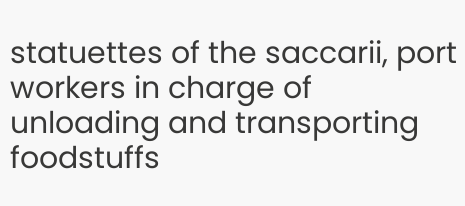statuettes of the saccarii, port workers in charge of unloading and transporting foodstuffs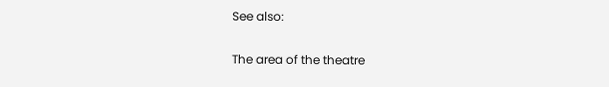See also:

The area of the theatre